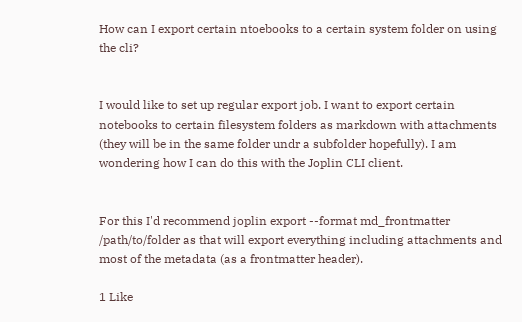How can I export certain ntoebooks to a certain system folder on using the cli?


I would like to set up regular export job. I want to export certain notebooks to certain filesystem folders as markdown with attachments (they will be in the same folder undr a subfolder hopefully). I am wondering how I can do this with the Joplin CLI client.


For this I'd recommend joplin export --format md_frontmatter /path/to/folder as that will export everything including attachments and most of the metadata (as a frontmatter header).

1 Like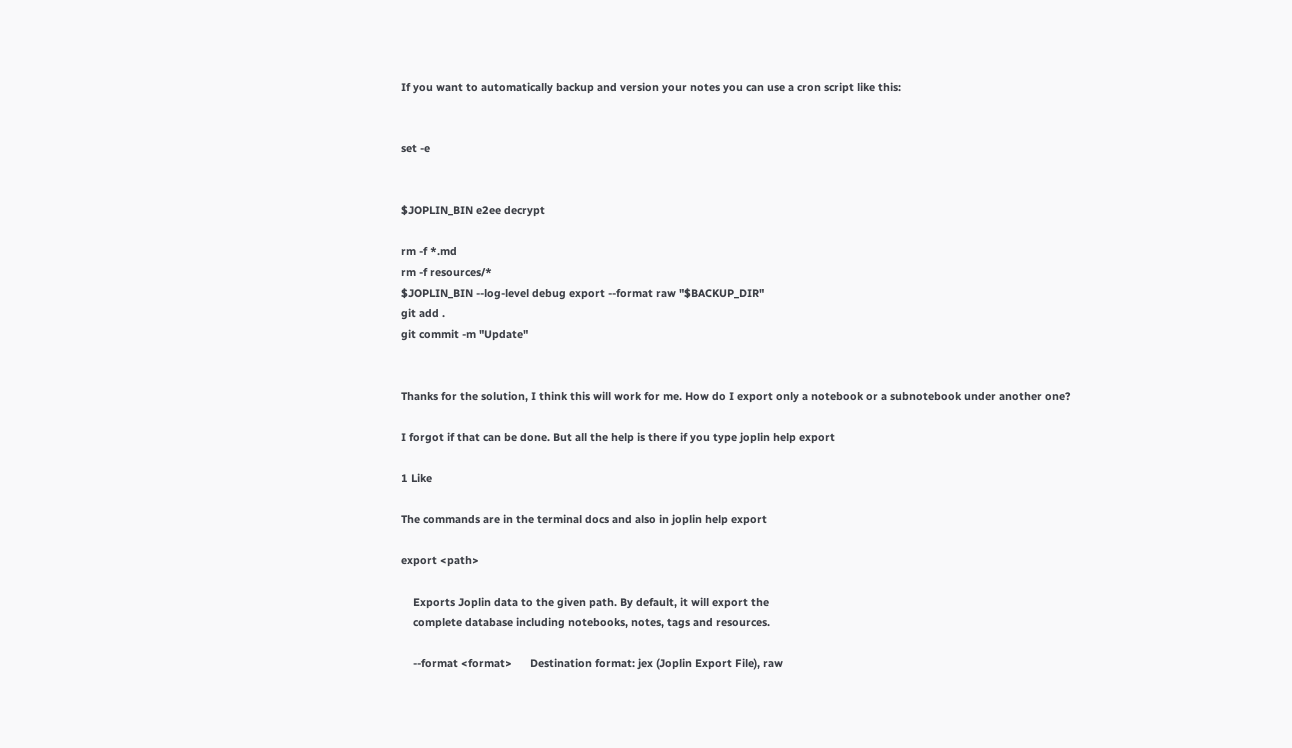If you want to automatically backup and version your notes you can use a cron script like this:


set -e


$JOPLIN_BIN e2ee decrypt

rm -f *.md
rm -f resources/*
$JOPLIN_BIN --log-level debug export --format raw "$BACKUP_DIR"
git add .
git commit -m "Update"


Thanks for the solution, I think this will work for me. How do I export only a notebook or a subnotebook under another one?

I forgot if that can be done. But all the help is there if you type joplin help export

1 Like

The commands are in the terminal docs and also in joplin help export

export <path>

    Exports Joplin data to the given path. By default, it will export the
    complete database including notebooks, notes, tags and resources.

    --format <format>      Destination format: jex (Joplin Export File), raw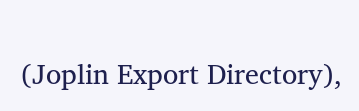(Joplin Export Directory),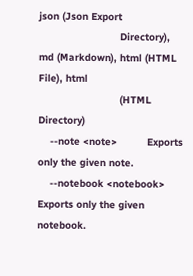json (Json Export
                           Directory), md (Markdown), html (HTML File), html
                           (HTML Directory)
    --note <note>          Exports only the given note.
    --notebook <notebook>  Exports only the given notebook.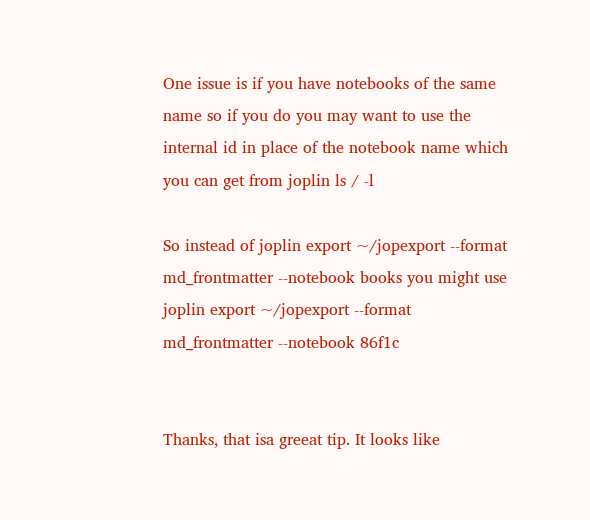One issue is if you have notebooks of the same name so if you do you may want to use the internal id in place of the notebook name which you can get from joplin ls / -l

So instead of joplin export ~/jopexport --format md_frontmatter --notebook books you might use joplin export ~/jopexport --format md_frontmatter --notebook 86f1c


Thanks, that isa greeat tip. It looks like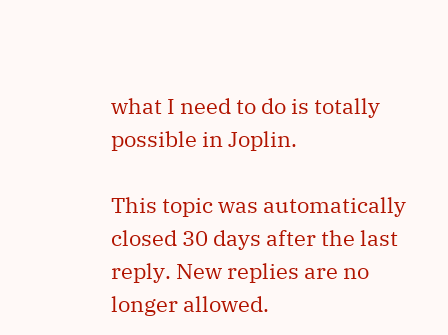what I need to do is totally possible in Joplin.

This topic was automatically closed 30 days after the last reply. New replies are no longer allowed.